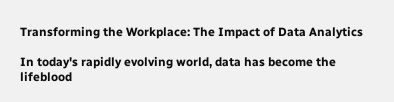Transforming the Workplace: The Impact of Data Analytics

In today's rapidly evolving world, data has become the lifeblood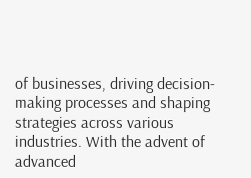of businesses, driving decision-making processes and shaping strategies across various industries. With the advent of advanced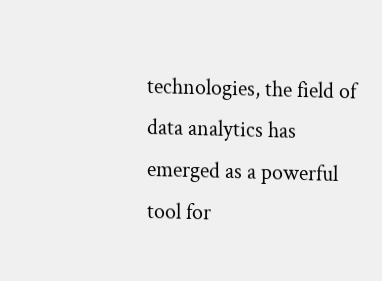technologies, the field of data analytics has emerged as a powerful tool for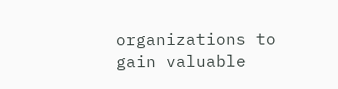organizations to gain valuable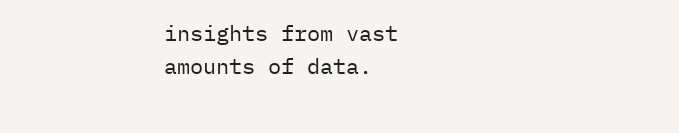insights from vast amounts of data.